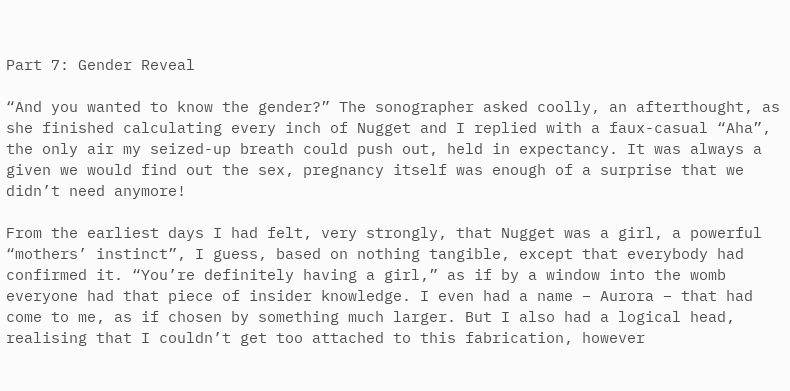Part 7: Gender Reveal

“And you wanted to know the gender?” The sonographer asked coolly, an afterthought, as she finished calculating every inch of Nugget and I replied with a faux-casual “Aha”, the only air my seized-up breath could push out, held in expectancy. It was always a given we would find out the sex, pregnancy itself was enough of a surprise that we didn’t need anymore!

From the earliest days I had felt, very strongly, that Nugget was a girl, a powerful “mothers’ instinct”, I guess, based on nothing tangible, except that everybody had confirmed it. “You’re definitely having a girl,” as if by a window into the womb everyone had that piece of insider knowledge. I even had a name – Aurora – that had come to me, as if chosen by something much larger. But I also had a logical head, realising that I couldn’t get too attached to this fabrication, however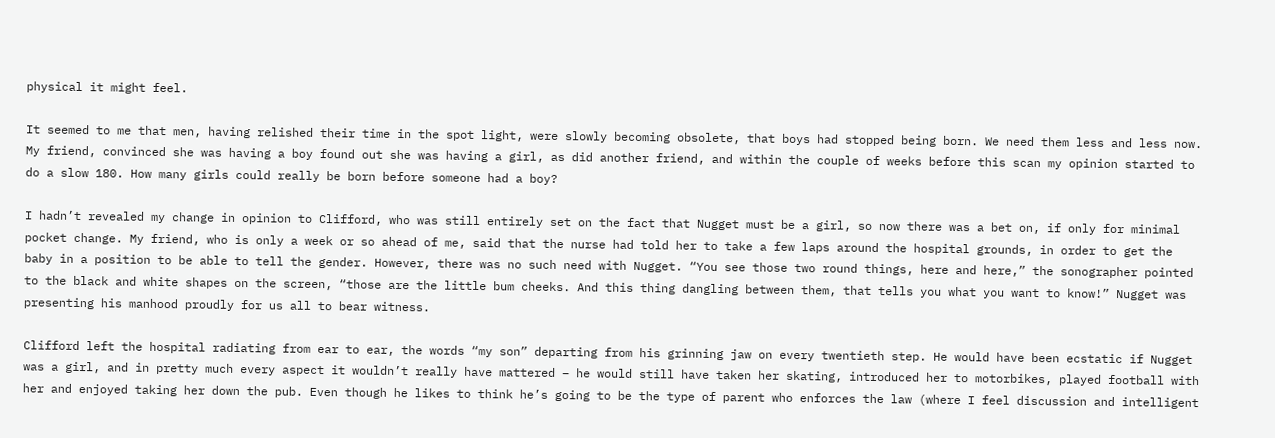physical it might feel.

It seemed to me that men, having relished their time in the spot light, were slowly becoming obsolete, that boys had stopped being born. We need them less and less now. My friend, convinced she was having a boy found out she was having a girl, as did another friend, and within the couple of weeks before this scan my opinion started to do a slow 180. How many girls could really be born before someone had a boy?

I hadn’t revealed my change in opinion to Clifford, who was still entirely set on the fact that Nugget must be a girl, so now there was a bet on, if only for minimal pocket change. My friend, who is only a week or so ahead of me, said that the nurse had told her to take a few laps around the hospital grounds, in order to get the baby in a position to be able to tell the gender. However, there was no such need with Nugget. “You see those two round things, here and here,” the sonographer pointed to the black and white shapes on the screen, “those are the little bum cheeks. And this thing dangling between them, that tells you what you want to know!” Nugget was presenting his manhood proudly for us all to bear witness.

Clifford left the hospital radiating from ear to ear, the words “my son” departing from his grinning jaw on every twentieth step. He would have been ecstatic if Nugget was a girl, and in pretty much every aspect it wouldn’t really have mattered – he would still have taken her skating, introduced her to motorbikes, played football with her and enjoyed taking her down the pub. Even though he likes to think he’s going to be the type of parent who enforces the law (where I feel discussion and intelligent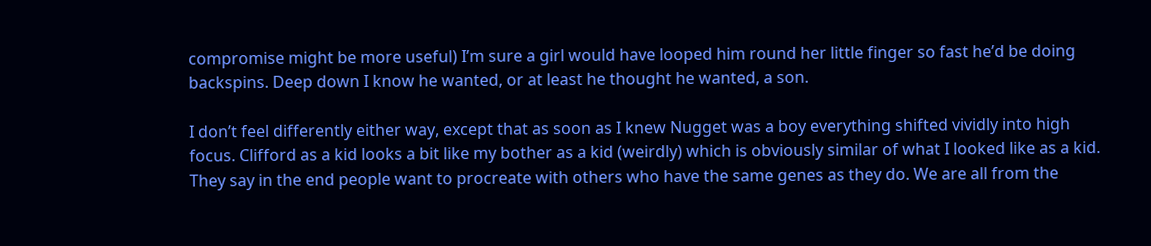compromise might be more useful) I’m sure a girl would have looped him round her little finger so fast he’d be doing backspins. Deep down I know he wanted, or at least he thought he wanted, a son.

I don’t feel differently either way, except that as soon as I knew Nugget was a boy everything shifted vividly into high focus. Clifford as a kid looks a bit like my bother as a kid (weirdly) which is obviously similar of what I looked like as a kid. They say in the end people want to procreate with others who have the same genes as they do. We are all from the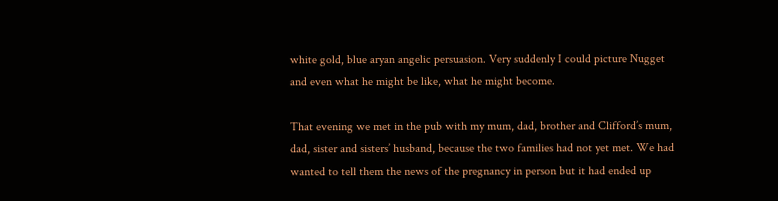white gold, blue aryan angelic persuasion. Very suddenly I could picture Nugget and even what he might be like, what he might become.

That evening we met in the pub with my mum, dad, brother and Clifford’s mum, dad, sister and sisters’ husband, because the two families had not yet met. We had wanted to tell them the news of the pregnancy in person but it had ended up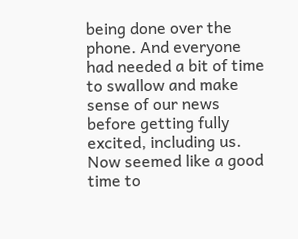being done over the phone. And everyone had needed a bit of time to swallow and make sense of our news before getting fully excited, including us. Now seemed like a good time to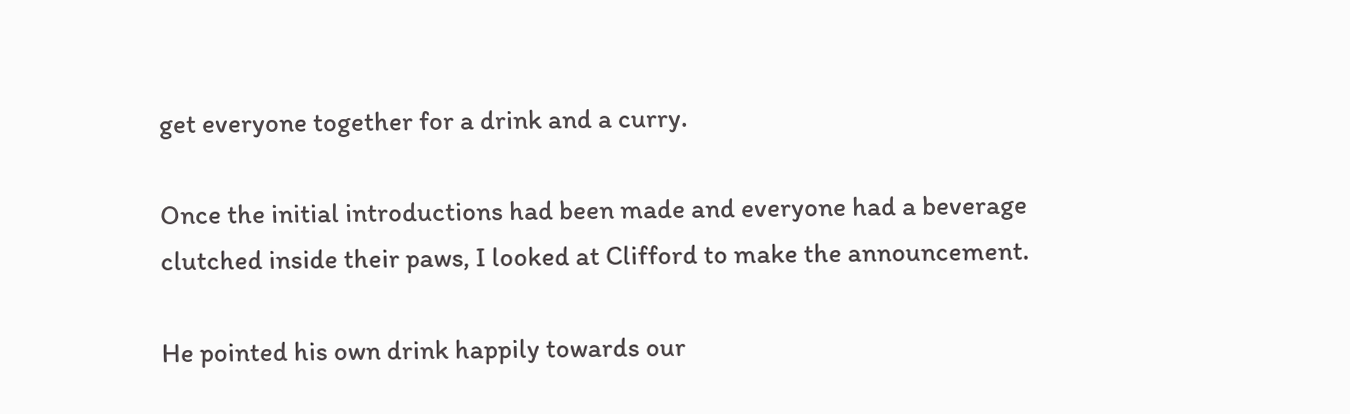get everyone together for a drink and a curry.

Once the initial introductions had been made and everyone had a beverage clutched inside their paws, I looked at Clifford to make the announcement.

He pointed his own drink happily towards our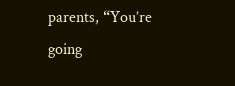parents, “You’re going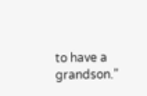to have a grandson.”